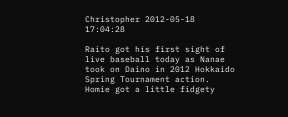Christopher 2012-05-18 17:04:28

Raito got his first sight of live baseball today as Nanae took on Daino in 2012 Hokkaido Spring Tournament action. Homie got a little fidgety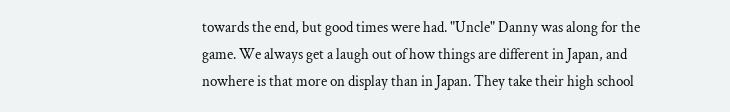towards the end, but good times were had. "Uncle" Danny was along for the game. We always get a laugh out of how things are different in Japan, and nowhere is that more on display than in Japan. They take their high school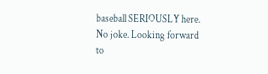baseball SERIOUSLY here. No joke. Looking forward to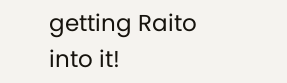getting Raito into it!